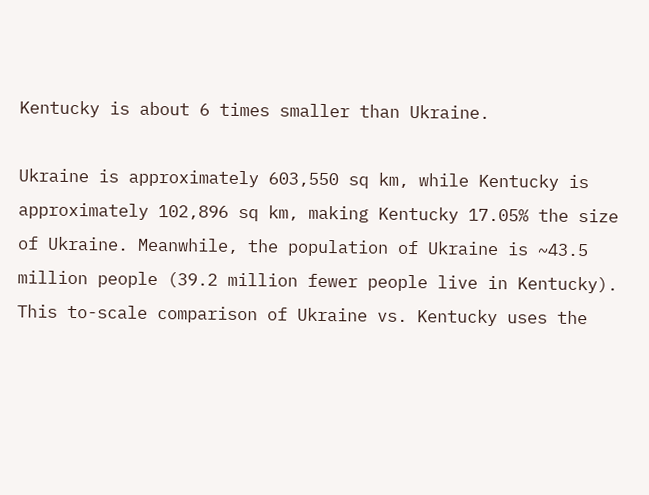Kentucky is about 6 times smaller than Ukraine.

Ukraine is approximately 603,550 sq km, while Kentucky is approximately 102,896 sq km, making Kentucky 17.05% the size of Ukraine. Meanwhile, the population of Ukraine is ~43.5 million people (39.2 million fewer people live in Kentucky).
This to-scale comparison of Ukraine vs. Kentucky uses the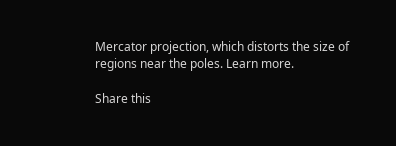Mercator projection, which distorts the size of regions near the poles. Learn more.

Share this